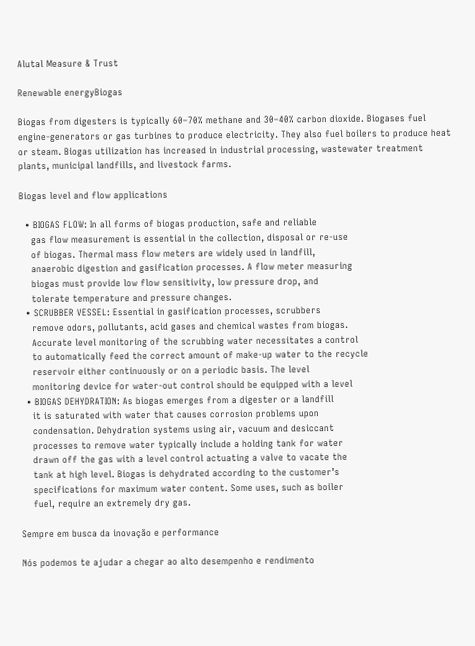Alutal Measure & Trust

Renewable energyBiogas

Biogas from digesters is typically 60–70% methane and 30–40% carbon dioxide. Biogases fuel engine-generators or gas turbines to produce electricity. They also fuel boilers to produce heat or steam. Biogas utilization has increased in industrial processing, wastewater treatment plants, municipal landfills, and livestock farms.

Biogas level and flow applications

  • BIOGAS FLOW: In all forms of biogas production, safe and reliable
    gas flow measurement is essential in the collection, disposal or re-use
    of biogas. Thermal mass flow meters are widely used in landfill,
    anaerobic digestion and gasification processes. A flow meter measuring
    biogas must provide low flow sensitivity, low pressure drop, and
    tolerate temperature and pressure changes.
  • SCRUBBER VESSEL: Essential in gasification processes, scrubbers
    remove odors, pollutants, acid gases and chemical wastes from biogas.
    Accurate level monitoring of the scrubbing water necessitates a control
    to automatically feed the correct amount of make-up water to the recycle
    reservoir either continuously or on a periodic basis. The level
    monitoring device for water-out control should be equipped with a level
  • BIOGAS DEHYDRATION: As biogas emerges from a digester or a landfill
    it is saturated with water that causes corrosion problems upon
    condensation. Dehydration systems using air, vacuum and desiccant
    processes to remove water typically include a holding tank for water
    drawn off the gas with a level control actuating a valve to vacate the
    tank at high level. Biogas is dehydrated according to the customer’s
    specifications for maximum water content. Some uses, such as boiler
    fuel, require an extremely dry gas.

Sempre em busca da inovação e performance

Nós podemos te ajudar a chegar ao alto desempenho e rendimento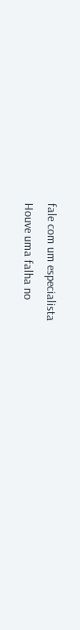fale com um especialista
Houve uma falha no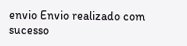envio Envio realizado com sucesso